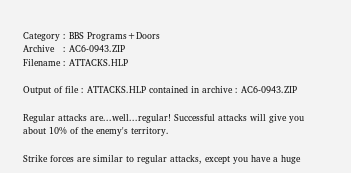Category : BBS Programs+Doors
Archive   : AC6-0943.ZIP
Filename : ATTACKS.HLP

Output of file : ATTACKS.HLP contained in archive : AC6-0943.ZIP

Regular attacks are...well...regular! Successful attacks will give you
about 10% of the enemy's territory.

Strike forces are similar to regular attacks, except you have a huge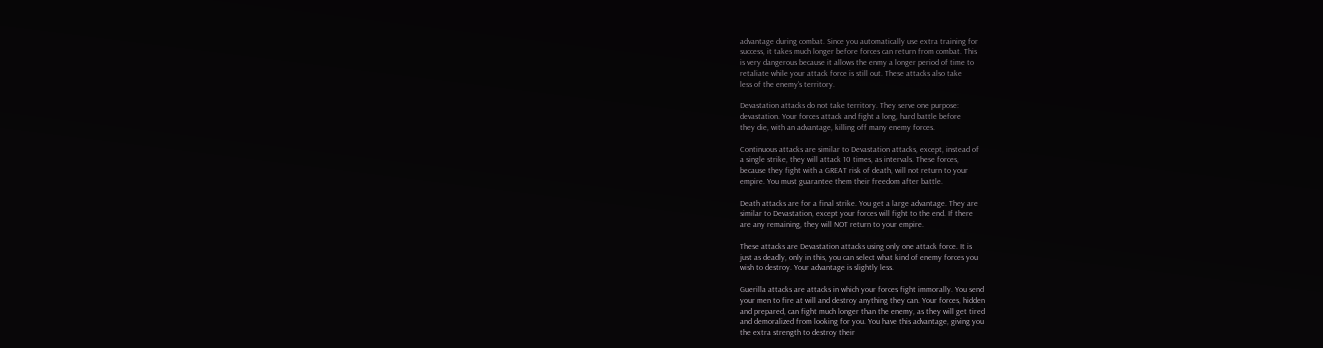advantage during combat. Since you automatically use extra training for
success, it takes much longer before forces can return from combat. This
is very dangerous because it allows the enmy a longer period of time to
retaliate while your attack force is still out. These attacks also take
less of the enemy's territory.

Devastation attacks do not take territory. They serve one purpose:
devastation. Your forces attack and fight a long, hard battle before
they die, with an advantage, killing off many enemy forces.

Continuous attacks are similar to Devastation attacks, except, instead of
a single strike, they will attack 10 times, as intervals. These forces,
because they fight with a GREAT risk of death, will not return to your
empire. You must guarantee them their freedom after battle.

Death attacks are for a final strike. You get a large advantage. They are
similar to Devastation, except your forces will fight to the end. If there
are any remaining, they will NOT return to your empire.

These attacks are Devastation attacks using only one attack force. It is
just as deadly, only in this, you can select what kind of enemy forces you
wish to destroy. Your advantage is slightly less.

Guerilla attacks are attacks in which your forces fight immorally. You send
your men to fire at will and destroy anything they can. Your forces, hidden
and prepared, can fight much longer than the enemy, as they will get tired
and demoralized from looking for you. You have this advantage, giving you
the extra strength to destroy their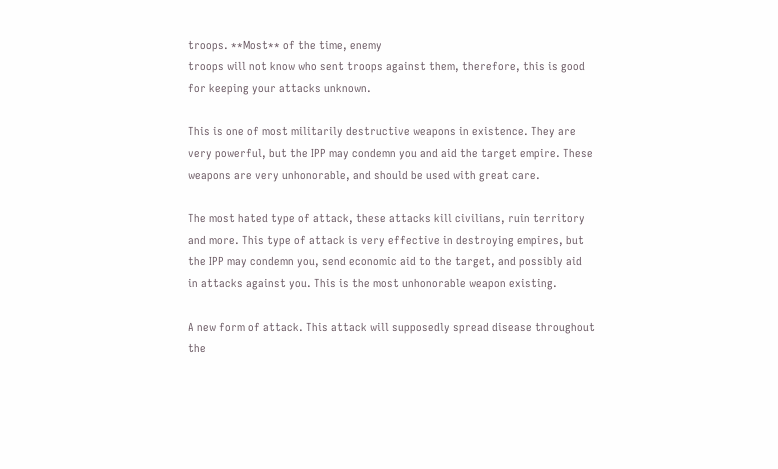troops. **Most** of the time, enemy
troops will not know who sent troops against them, therefore, this is good
for keeping your attacks unknown.

This is one of most militarily destructive weapons in existence. They are
very powerful, but the IPP may condemn you and aid the target empire. These
weapons are very unhonorable, and should be used with great care.

The most hated type of attack, these attacks kill civilians, ruin territory
and more. This type of attack is very effective in destroying empires, but
the IPP may condemn you, send economic aid to the target, and possibly aid
in attacks against you. This is the most unhonorable weapon existing.

A new form of attack. This attack will supposedly spread disease throughout
the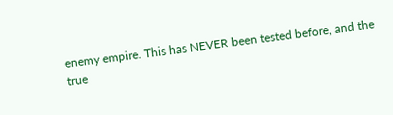enemy empire. This has NEVER been tested before, and the true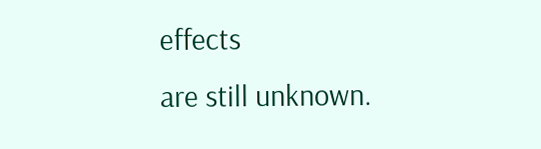effects
are still unknown.